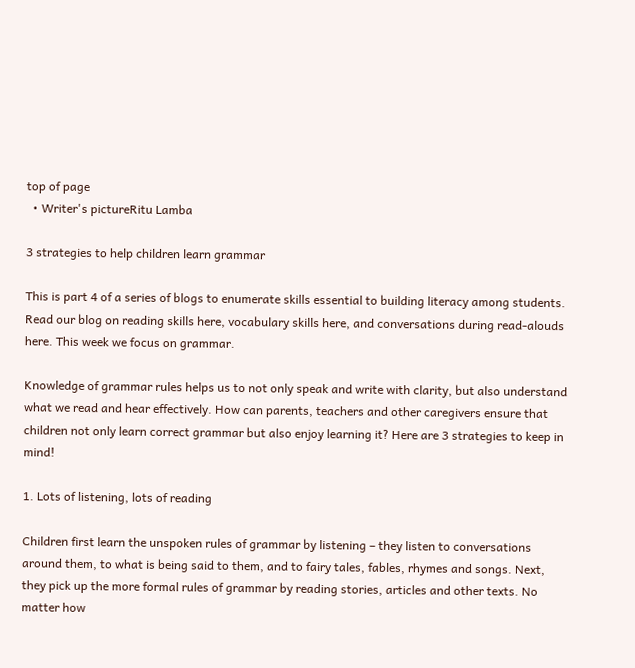top of page
  • Writer's pictureRitu Lamba

3 strategies to help children learn grammar

This is part 4 of a series of blogs to enumerate skills essential to building literacy among students. Read our blog on reading skills here, vocabulary skills here, and conversations during read-alouds here. This week we focus on grammar.

Knowledge of grammar rules helps us to not only speak and write with clarity, but also understand what we read and hear effectively. How can parents, teachers and other caregivers ensure that children not only learn correct grammar but also enjoy learning it? Here are 3 strategies to keep in mind!

1. Lots of listening, lots of reading

Children first learn the unspoken rules of grammar by listening – they listen to conversations around them, to what is being said to them, and to fairy tales, fables, rhymes and songs. Next, they pick up the more formal rules of grammar by reading stories, articles and other texts. No matter how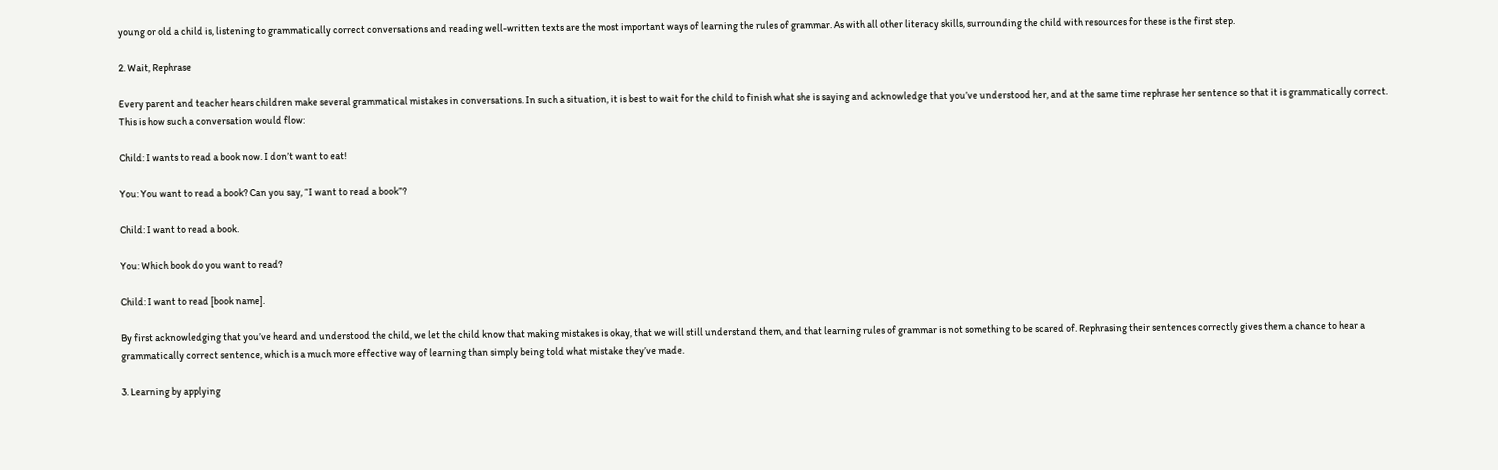young or old a child is, listening to grammatically correct conversations and reading well-written texts are the most important ways of learning the rules of grammar. As with all other literacy skills, surrounding the child with resources for these is the first step.

2. Wait, Rephrase

Every parent and teacher hears children make several grammatical mistakes in conversations. In such a situation, it is best to wait for the child to finish what she is saying and acknowledge that you’ve understood her, and at the same time rephrase her sentence so that it is grammatically correct. This is how such a conversation would flow:

Child: I wants to read a book now. I don’t want to eat!

You: You want to read a book? Can you say, “I want to read a book”?

Child: I want to read a book.

You: Which book do you want to read?

Child: I want to read [book name].

By first acknowledging that you’ve heard and understood the child, we let the child know that making mistakes is okay, that we will still understand them, and that learning rules of grammar is not something to be scared of. Rephrasing their sentences correctly gives them a chance to hear a grammatically correct sentence, which is a much more effective way of learning than simply being told what mistake they’ve made.

3. Learning by applying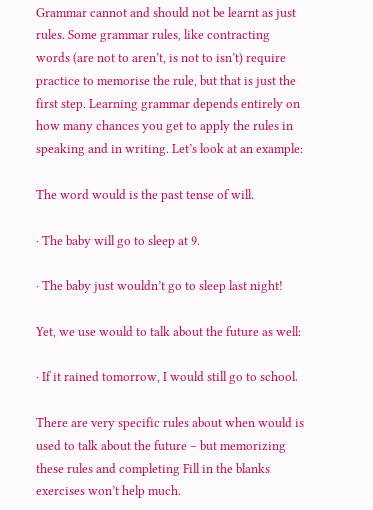Grammar cannot and should not be learnt as just rules. Some grammar rules, like contracting words (are not to aren’t, is not to isn’t) require practice to memorise the rule, but that is just the first step. Learning grammar depends entirely on how many chances you get to apply the rules in speaking and in writing. Let’s look at an example:

The word would is the past tense of will.

· The baby will go to sleep at 9.

· The baby just wouldn’t go to sleep last night!

Yet, we use would to talk about the future as well:

· If it rained tomorrow, I would still go to school.

There are very specific rules about when would is used to talk about the future – but memorizing these rules and completing Fill in the blanks exercises won’t help much.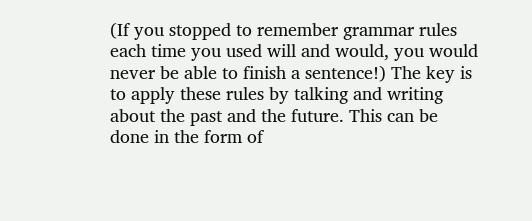(If you stopped to remember grammar rules each time you used will and would, you would never be able to finish a sentence!) The key is to apply these rules by talking and writing about the past and the future. This can be done in the form of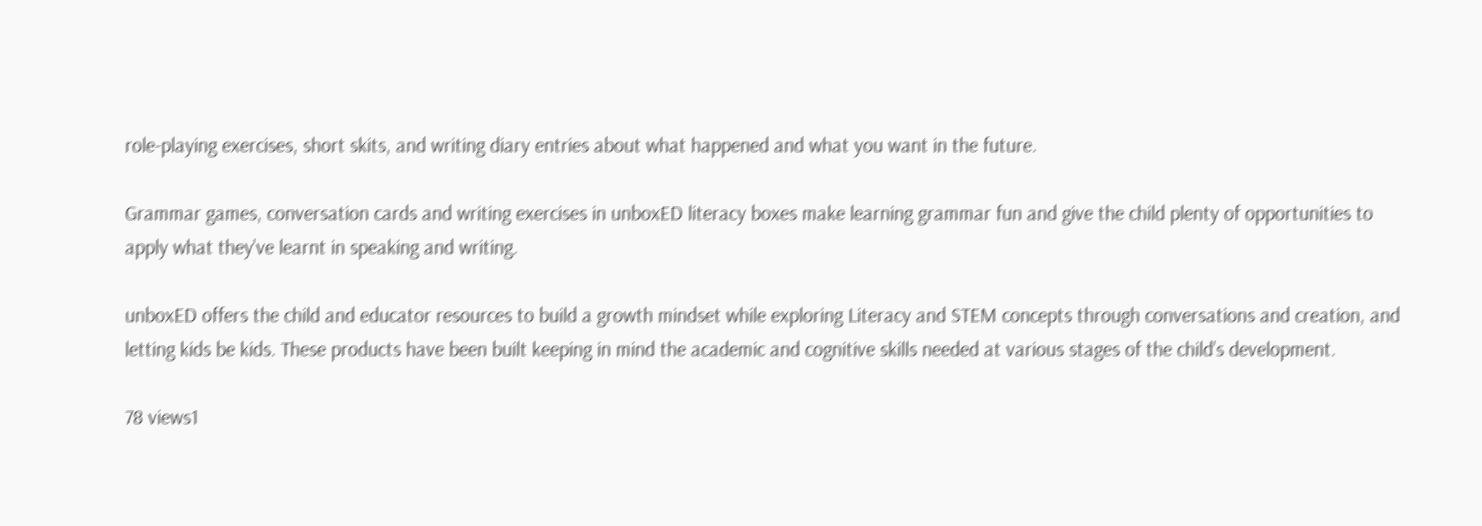role-playing exercises, short skits, and writing diary entries about what happened and what you want in the future.

Grammar games, conversation cards and writing exercises in unboxED literacy boxes make learning grammar fun and give the child plenty of opportunities to apply what they’ve learnt in speaking and writing.

unboxED offers the child and educator resources to build a growth mindset while exploring Literacy and STEM concepts through conversations and creation, and letting kids be kids. These products have been built keeping in mind the academic and cognitive skills needed at various stages of the child’s development.

78 views1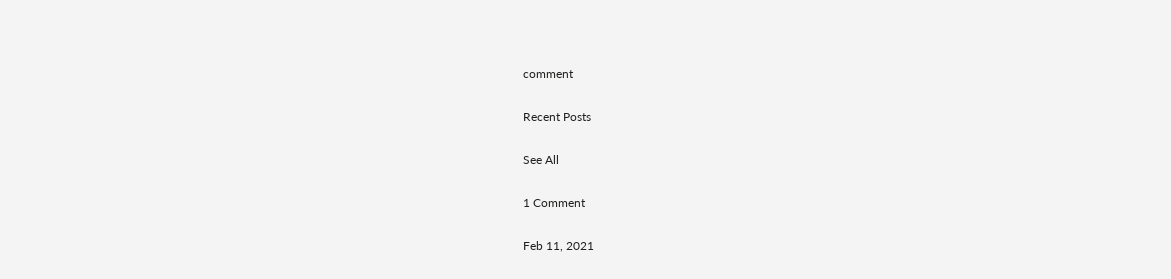comment

Recent Posts

See All

1 Comment

Feb 11, 2021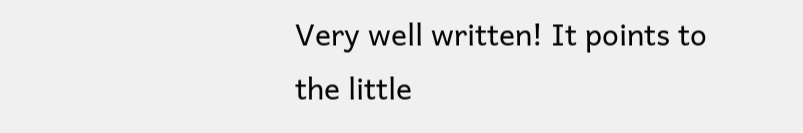Very well written! It points to the little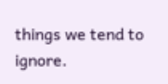things we tend to ignore.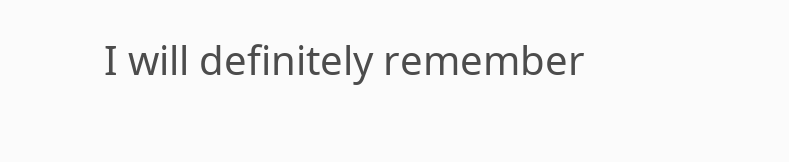I will definitely remember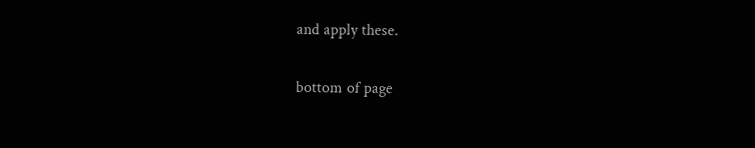and apply these.

bottom of page